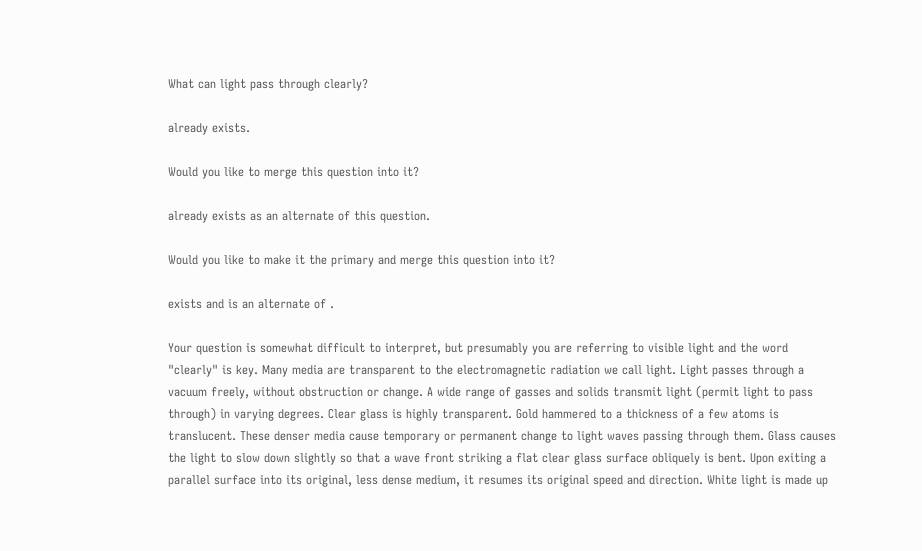What can light pass through clearly?

already exists.

Would you like to merge this question into it?

already exists as an alternate of this question.

Would you like to make it the primary and merge this question into it?

exists and is an alternate of .

Your question is somewhat difficult to interpret, but presumably you are referring to visible light and the word "clearly" is key. Many media are transparent to the electromagnetic radiation we call light. Light passes through a vacuum freely, without obstruction or change. A wide range of gasses and solids transmit light (permit light to pass through) in varying degrees. Clear glass is highly transparent. Gold hammered to a thickness of a few atoms is translucent. These denser media cause temporary or permanent change to light waves passing through them. Glass causes the light to slow down slightly so that a wave front striking a flat clear glass surface obliquely is bent. Upon exiting a parallel surface into its original, less dense medium, it resumes its original speed and direction. White light is made up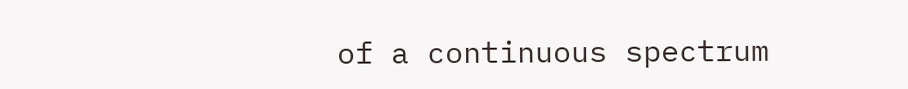of a continuous spectrum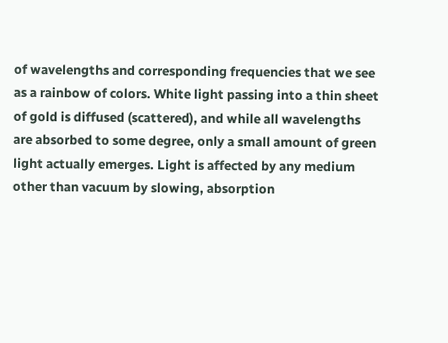of wavelengths and corresponding frequencies that we see as a rainbow of colors. White light passing into a thin sheet of gold is diffused (scattered), and while all wavelengths are absorbed to some degree, only a small amount of green light actually emerges. Light is affected by any medium other than vacuum by slowing, absorption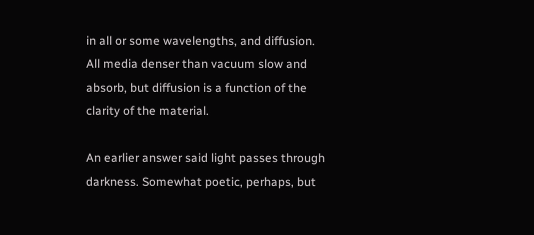in all or some wavelengths, and diffusion. All media denser than vacuum slow and absorb, but diffusion is a function of the clarity of the material.

An earlier answer said light passes through darkness. Somewhat poetic, perhaps, but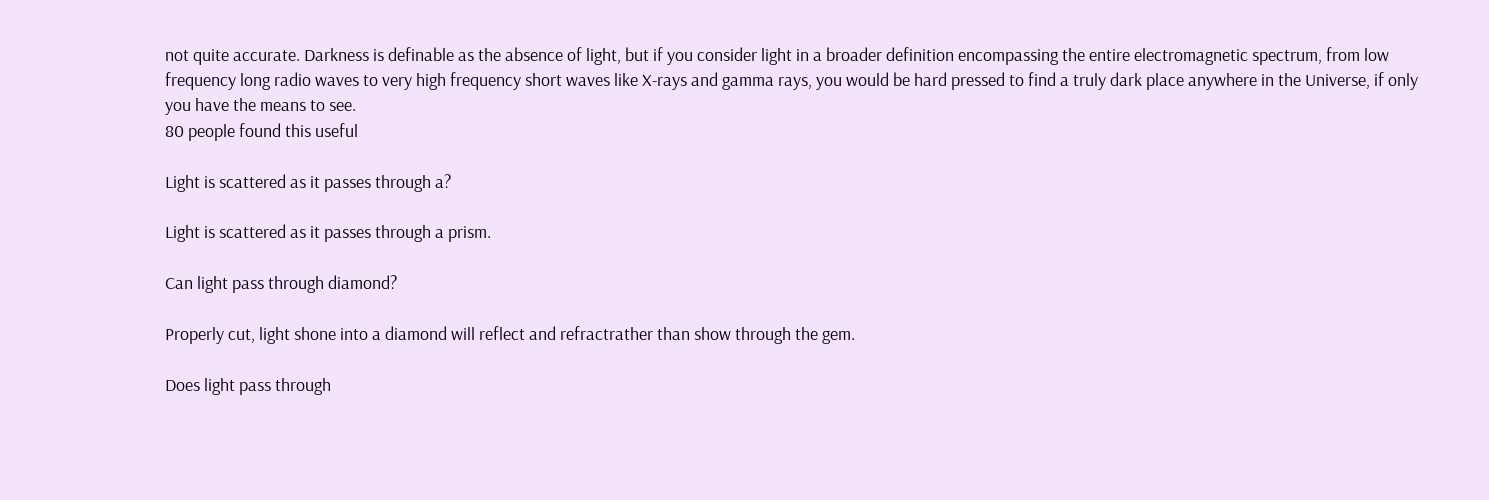not quite accurate. Darkness is definable as the absence of light, but if you consider light in a broader definition encompassing the entire electromagnetic spectrum, from low frequency long radio waves to very high frequency short waves like X-rays and gamma rays, you would be hard pressed to find a truly dark place anywhere in the Universe, if only you have the means to see.
80 people found this useful

Light is scattered as it passes through a?

Light is scattered as it passes through a prism.

Can light pass through diamond?

Properly cut, light shone into a diamond will reflect and refractrather than show through the gem.

Does light pass through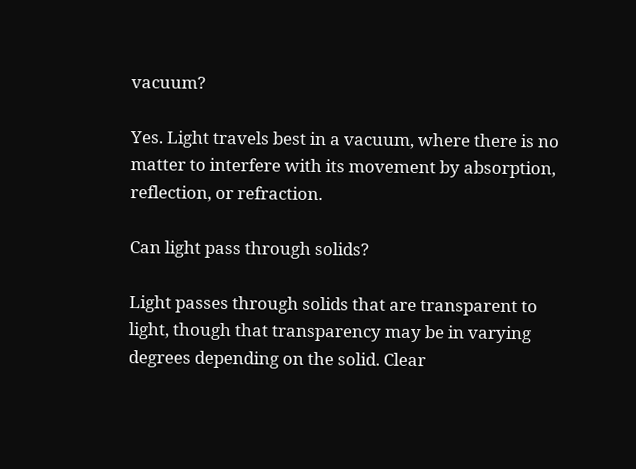vacuum?

Yes. Light travels best in a vacuum, where there is no matter to interfere with its movement by absorption, reflection, or refraction.

Can light pass through solids?

Light passes through solids that are transparent to light, though that transparency may be in varying degrees depending on the solid. Clear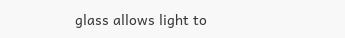glass allows light to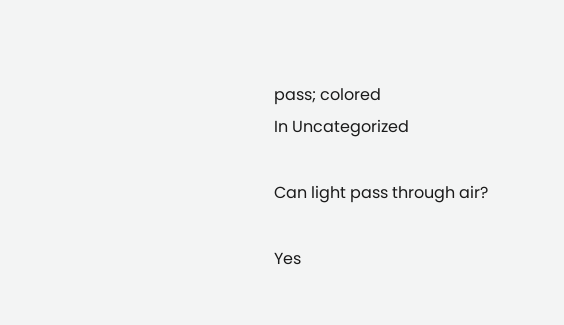pass; colored
In Uncategorized

Can light pass through air?

Yes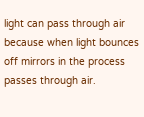light can pass through air because when light bounces off mirrors in the process passes through air.